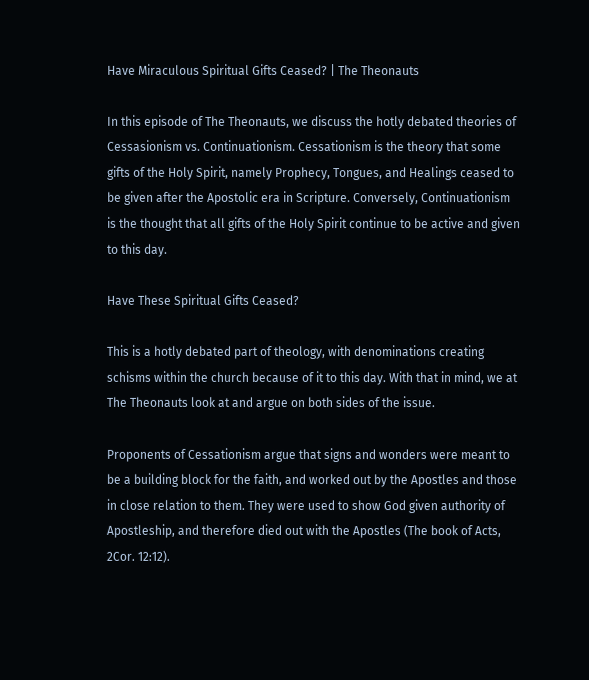Have Miraculous Spiritual Gifts Ceased? | The Theonauts

In this episode of The Theonauts, we discuss the hotly debated theories of Cessasionism vs. Continuationism. Cessationism is the theory that some gifts of the Holy Spirit, namely Prophecy, Tongues, and Healings ceased to be given after the Apostolic era in Scripture. Conversely, Continuationism is the thought that all gifts of the Holy Spirit continue to be active and given to this day.

Have These Spiritual Gifts Ceased?

This is a hotly debated part of theology, with denominations creating schisms within the church because of it to this day. With that in mind, we at The Theonauts look at and argue on both sides of the issue.

Proponents of Cessationism argue that signs and wonders were meant to be a building block for the faith, and worked out by the Apostles and those in close relation to them. They were used to show God given authority of Apostleship, and therefore died out with the Apostles (The book of Acts, 2Cor. 12:12).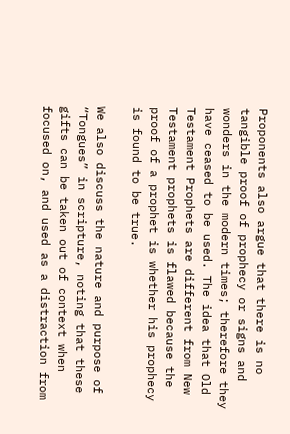Proponents also argue that there is no tangible proof of prophecy or signs and wonders in the modern times; therefore they have ceased to be used. The idea that Old Testament Prophets are different from New Testament prophets is flawed because the proof of a prophet is whether his prophecy is found to be true.

We also discuss the nature and purpose of “Tongues” in scripture, noting that these gifts can be taken out of context when focused on, and used as a distraction from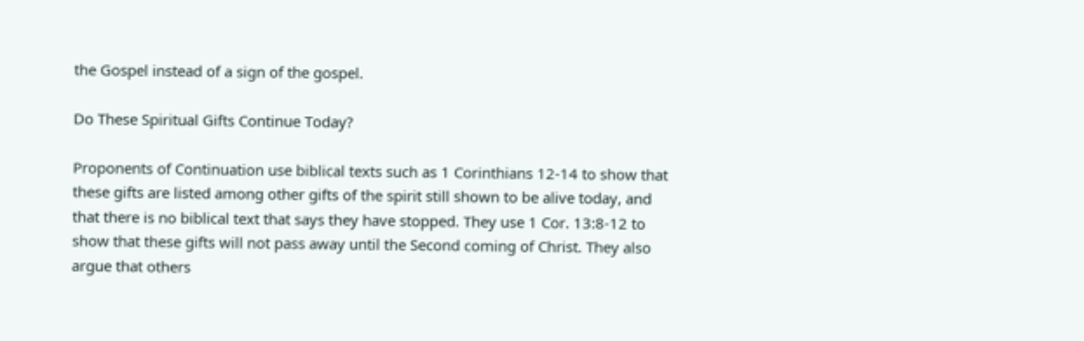the Gospel instead of a sign of the gospel.

Do These Spiritual Gifts Continue Today?

Proponents of Continuation use biblical texts such as 1 Corinthians 12-14 to show that these gifts are listed among other gifts of the spirit still shown to be alive today, and that there is no biblical text that says they have stopped. They use 1 Cor. 13:8-12 to show that these gifts will not pass away until the Second coming of Christ. They also argue that others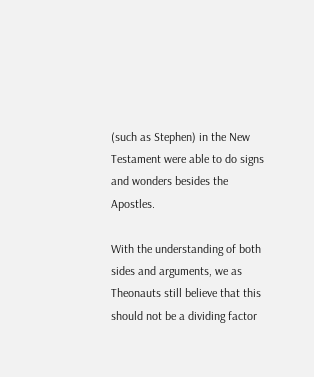(such as Stephen) in the New Testament were able to do signs and wonders besides the Apostles.

With the understanding of both sides and arguments, we as Theonauts still believe that this should not be a dividing factor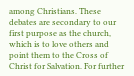among Christians. These debates are secondary to our first purpose as the church, which is to love others and point them to the Cross of Christ for Salvation. For further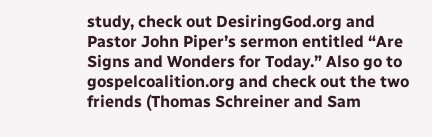study, check out DesiringGod.org and Pastor John Piper’s sermon entitled “Are Signs and Wonders for Today.” Also go to gospelcoalition.org and check out the two friends (Thomas Schreiner and Sam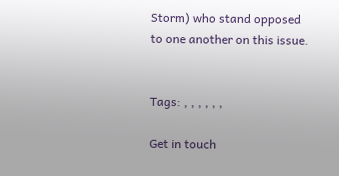Storm) who stand opposed to one another on this issue.


Tags: , , , , , ,

Get in touch